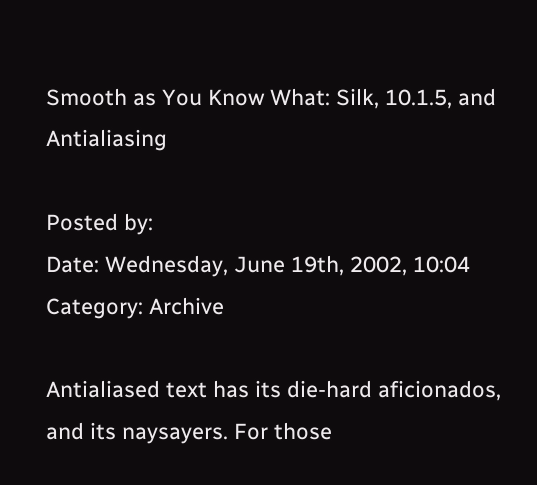Smooth as You Know What: Silk, 10.1.5, and Antialiasing

Posted by:
Date: Wednesday, June 19th, 2002, 10:04
Category: Archive

Antialiased text has its die-hard aficionados, and its naysayers. For those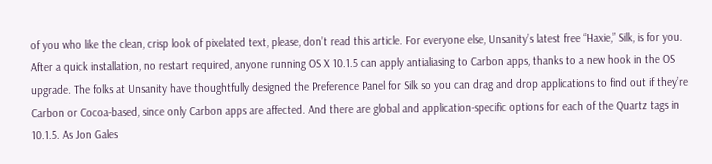of you who like the clean, crisp look of pixelated text, please, don’t read this article. For everyone else, Unsanity’s latest free “Haxie,” Silk, is for you. After a quick installation, no restart required, anyone running OS X 10.1.5 can apply antialiasing to Carbon apps, thanks to a new hook in the OS upgrade. The folks at Unsanity have thoughtfully designed the Preference Panel for Silk so you can drag and drop applications to find out if they’re Carbon or Cocoa-based, since only Carbon apps are affected. And there are global and application-specific options for each of the Quartz tags in 10.1.5. As Jon Gales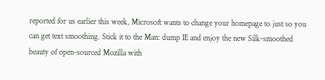reported for us earlier this week, Microsoft wants to change your homepage to just so you can get text smoothing. Stick it to the Man: dump IE and enjoy the new Silk-smoothed beauty of open-sourced Mozilla with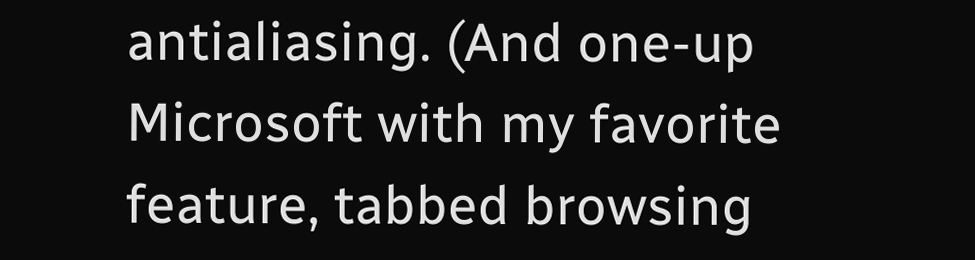antialiasing. (And one-up Microsoft with my favorite feature, tabbed browsing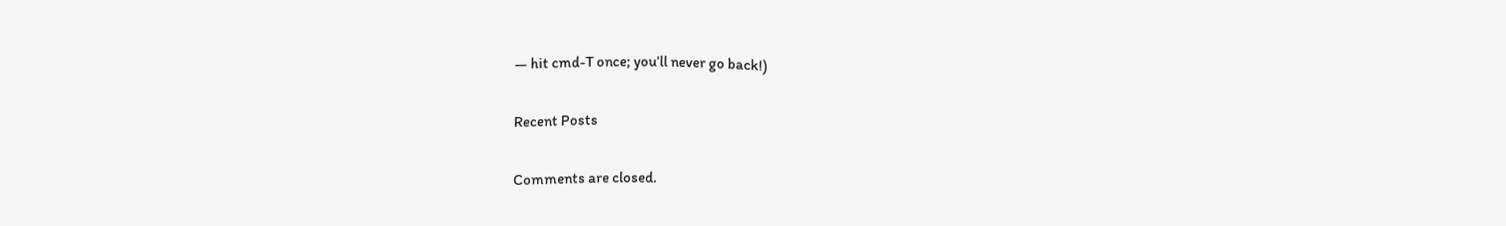— hit cmd-T once; you’ll never go back!)

Recent Posts

Comments are closed.